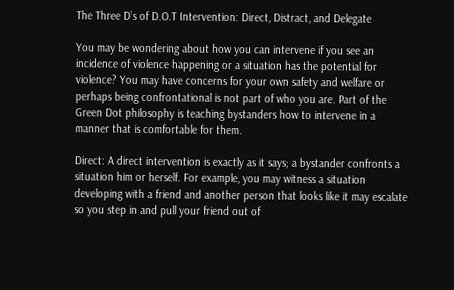The Three D’s of D.O.T Intervention: Direct, Distract, and Delegate

You may be wondering about how you can intervene if you see an incidence of violence happening or a situation has the potential for violence? You may have concerns for your own safety and welfare or perhaps being confrontational is not part of who you are. Part of the Green Dot philosophy is teaching bystanders how to intervene in a manner that is comfortable for them.

Direct: A direct intervention is exactly as it says; a bystander confronts a situation him or herself. For example, you may witness a situation developing with a friend and another person that looks like it may escalate so you step in and pull your friend out of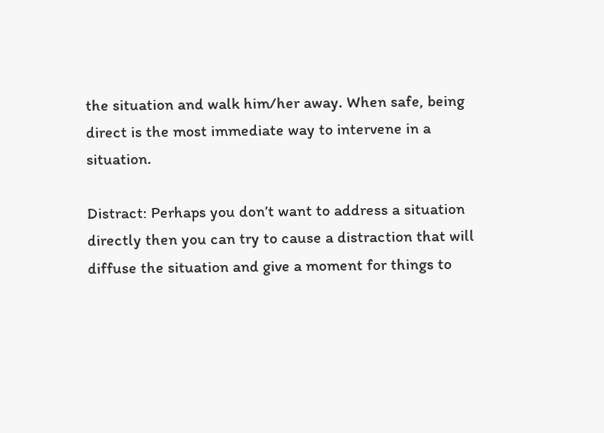the situation and walk him/her away. When safe, being direct is the most immediate way to intervene in a situation.

Distract: Perhaps you don’t want to address a situation directly then you can try to cause a distraction that will diffuse the situation and give a moment for things to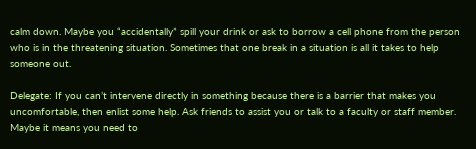calm down. Maybe you “accidentally” spill your drink or ask to borrow a cell phone from the person who is in the threatening situation. Sometimes that one break in a situation is all it takes to help someone out.

Delegate: If you can’t intervene directly in something because there is a barrier that makes you uncomfortable, then enlist some help. Ask friends to assist you or talk to a faculty or staff member. Maybe it means you need to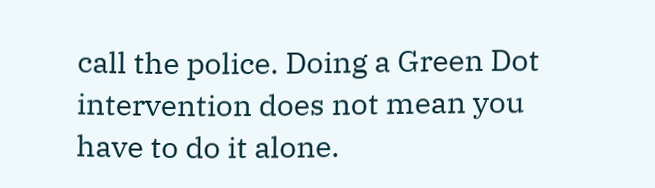call the police. Doing a Green Dot intervention does not mean you have to do it alone.